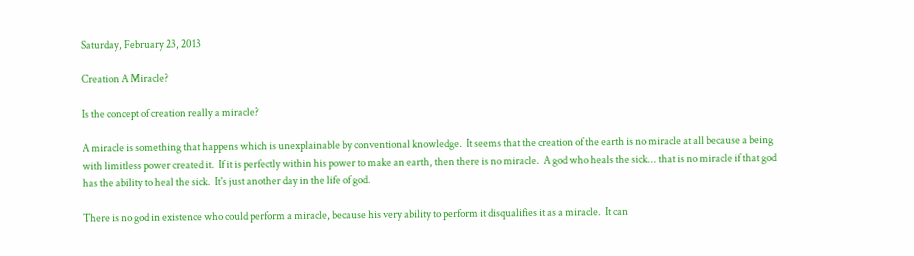Saturday, February 23, 2013

Creation A Miracle?

Is the concept of creation really a miracle?

A miracle is something that happens which is unexplainable by conventional knowledge.  It seems that the creation of the earth is no miracle at all because a being with limitless power created it.  If it is perfectly within his power to make an earth, then there is no miracle.  A god who heals the sick... that is no miracle if that god has the ability to heal the sick.  It's just another day in the life of god.

There is no god in existence who could perform a miracle, because his very ability to perform it disqualifies it as a miracle.  It can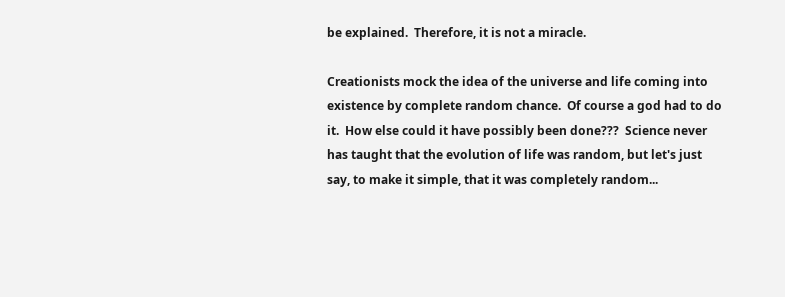be explained.  Therefore, it is not a miracle.

Creationists mock the idea of the universe and life coming into existence by complete random chance.  Of course a god had to do it.  How else could it have possibly been done???  Science never has taught that the evolution of life was random, but let's just say, to make it simple, that it was completely random...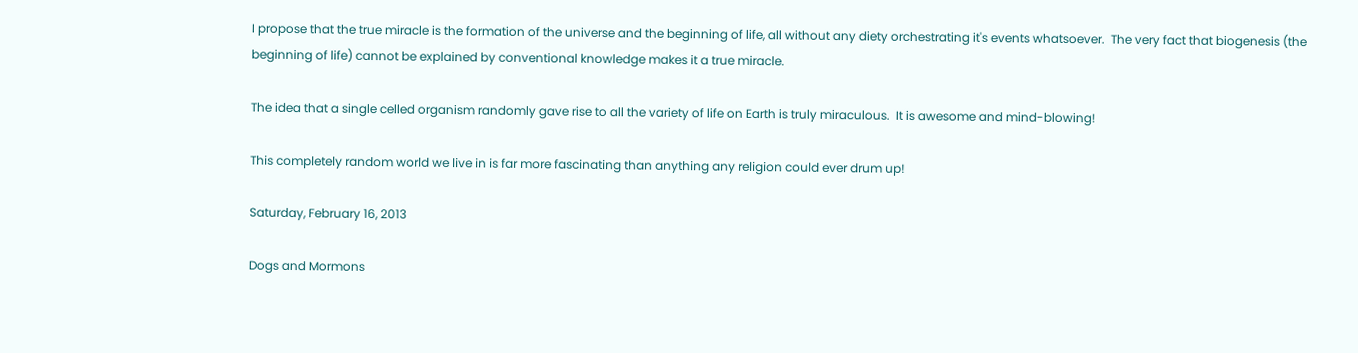I propose that the true miracle is the formation of the universe and the beginning of life, all without any diety orchestrating it's events whatsoever.  The very fact that biogenesis (the beginning of life) cannot be explained by conventional knowledge makes it a true miracle.

The idea that a single celled organism randomly gave rise to all the variety of life on Earth is truly miraculous.  It is awesome and mind-blowing!

This completely random world we live in is far more fascinating than anything any religion could ever drum up!

Saturday, February 16, 2013

Dogs and Mormons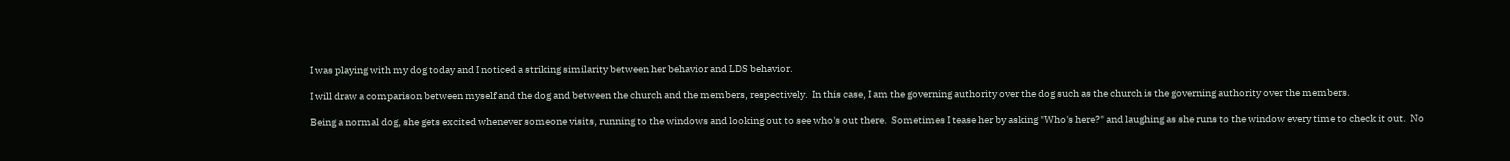I was playing with my dog today and I noticed a striking similarity between her behavior and LDS behavior.

I will draw a comparison between myself and the dog and between the church and the members, respectively.  In this case, I am the governing authority over the dog such as the church is the governing authority over the members.

Being a normal dog, she gets excited whenever someone visits, running to the windows and looking out to see who's out there.  Sometimes I tease her by asking "Who's here?" and laughing as she runs to the window every time to check it out.  No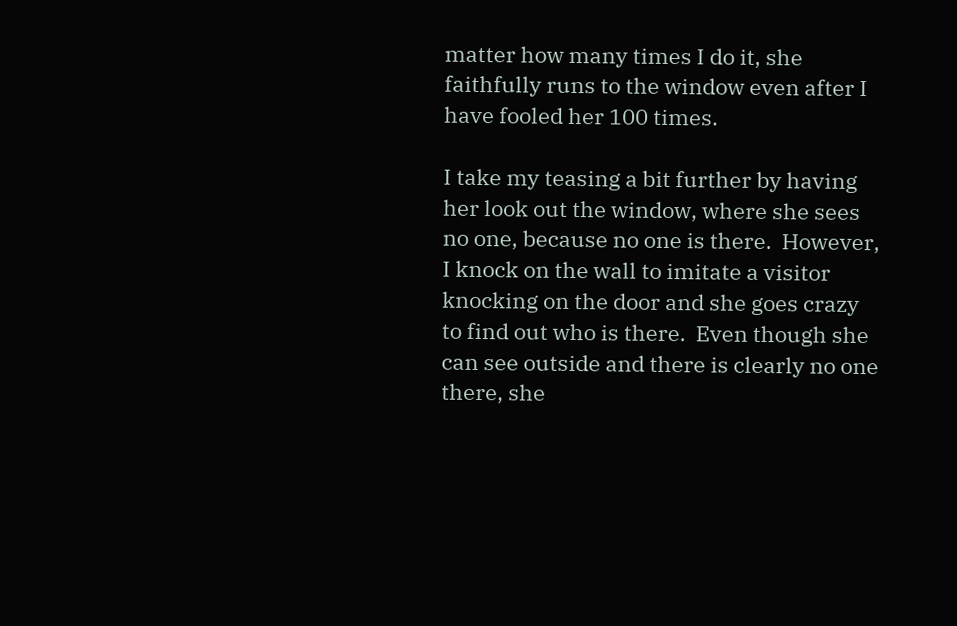matter how many times I do it, she faithfully runs to the window even after I have fooled her 100 times.

I take my teasing a bit further by having her look out the window, where she sees no one, because no one is there.  However, I knock on the wall to imitate a visitor knocking on the door and she goes crazy to find out who is there.  Even though she can see outside and there is clearly no one there, she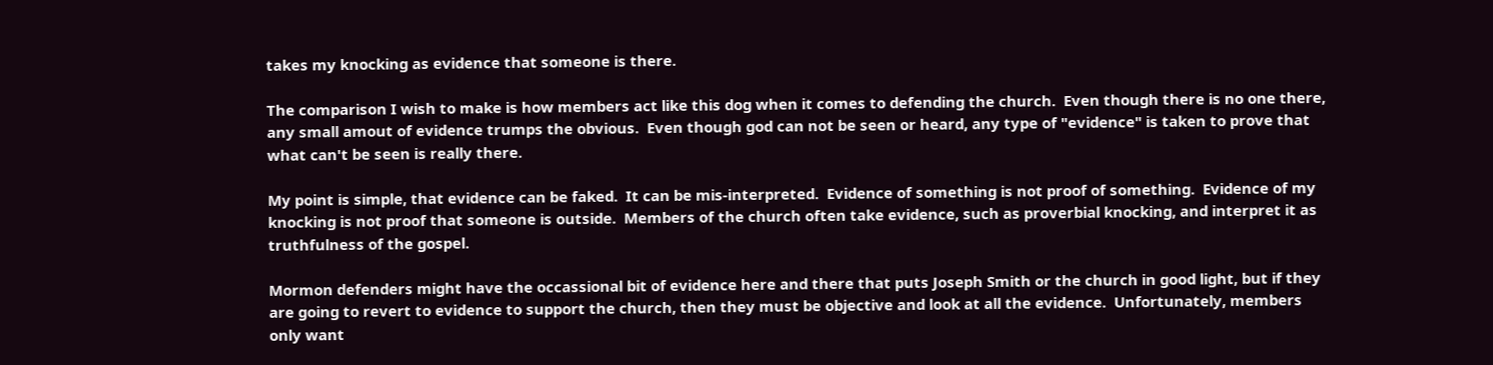takes my knocking as evidence that someone is there.

The comparison I wish to make is how members act like this dog when it comes to defending the church.  Even though there is no one there, any small amout of evidence trumps the obvious.  Even though god can not be seen or heard, any type of "evidence" is taken to prove that what can't be seen is really there.

My point is simple, that evidence can be faked.  It can be mis-interpreted.  Evidence of something is not proof of something.  Evidence of my knocking is not proof that someone is outside.  Members of the church often take evidence, such as proverbial knocking, and interpret it as truthfulness of the gospel.

Mormon defenders might have the occassional bit of evidence here and there that puts Joseph Smith or the church in good light, but if they are going to revert to evidence to support the church, then they must be objective and look at all the evidence.  Unfortunately, members only want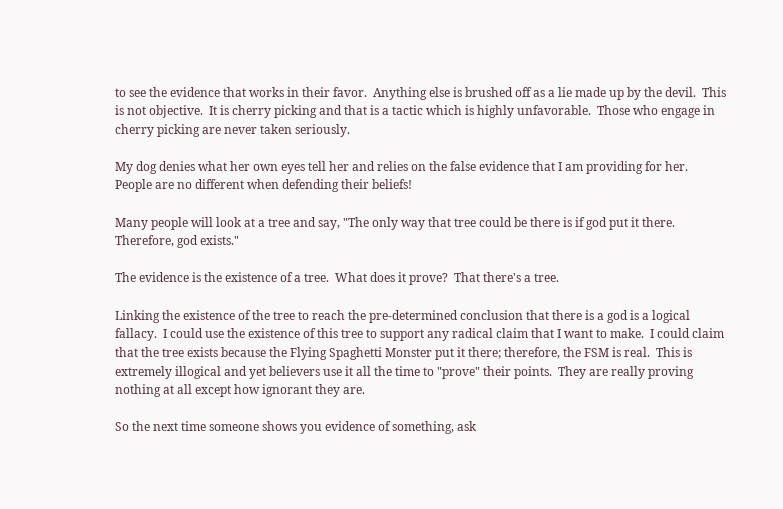to see the evidence that works in their favor.  Anything else is brushed off as a lie made up by the devil.  This is not objective.  It is cherry picking and that is a tactic which is highly unfavorable.  Those who engage in cherry picking are never taken seriously.

My dog denies what her own eyes tell her and relies on the false evidence that I am providing for her. People are no different when defending their beliefs!

Many people will look at a tree and say, "The only way that tree could be there is if god put it there.  Therefore, god exists."

The evidence is the existence of a tree.  What does it prove?  That there's a tree.

Linking the existence of the tree to reach the pre-determined conclusion that there is a god is a logical fallacy.  I could use the existence of this tree to support any radical claim that I want to make.  I could claim that the tree exists because the Flying Spaghetti Monster put it there; therefore, the FSM is real.  This is extremely illogical and yet believers use it all the time to "prove" their points.  They are really proving nothing at all except how ignorant they are.

So the next time someone shows you evidence of something, ask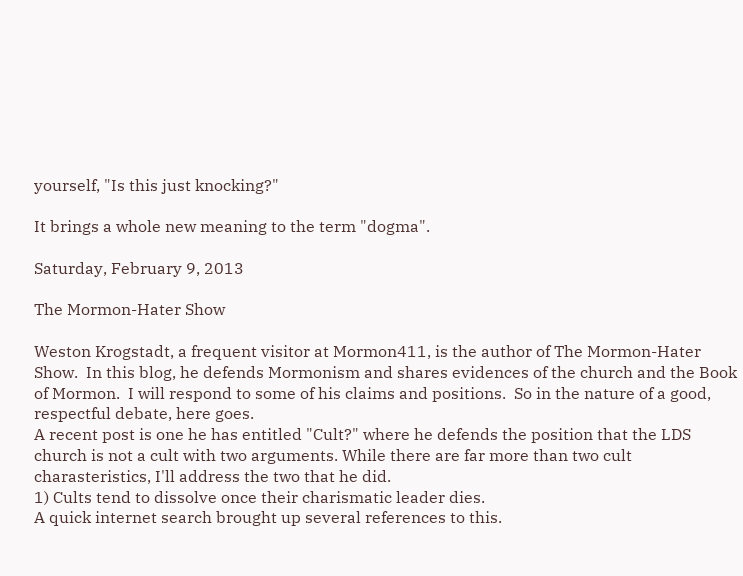yourself, "Is this just knocking?"

It brings a whole new meaning to the term "dogma".

Saturday, February 9, 2013

The Mormon-Hater Show

Weston Krogstadt, a frequent visitor at Mormon411, is the author of The Mormon-Hater Show.  In this blog, he defends Mormonism and shares evidences of the church and the Book of Mormon.  I will respond to some of his claims and positions.  So in the nature of a good, respectful debate, here goes.
A recent post is one he has entitled "Cult?" where he defends the position that the LDS church is not a cult with two arguments. While there are far more than two cult charasteristics, I'll address the two that he did.
1) Cults tend to dissolve once their charismatic leader dies.
A quick internet search brought up several references to this.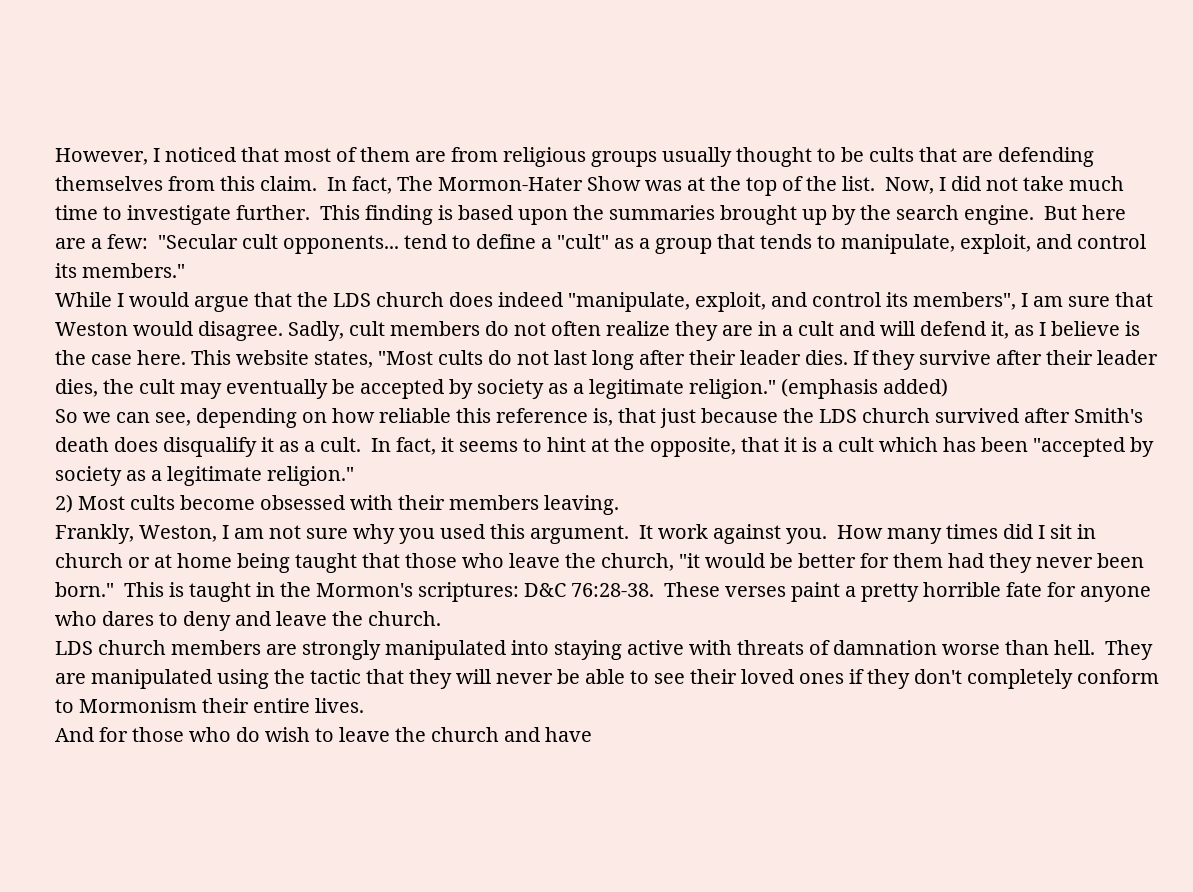However, I noticed that most of them are from religious groups usually thought to be cults that are defending themselves from this claim.  In fact, The Mormon-Hater Show was at the top of the list.  Now, I did not take much time to investigate further.  This finding is based upon the summaries brought up by the search engine.  But here are a few:  "Secular cult opponents... tend to define a "cult" as a group that tends to manipulate, exploit, and control its members."
While I would argue that the LDS church does indeed "manipulate, exploit, and control its members", I am sure that Weston would disagree. Sadly, cult members do not often realize they are in a cult and will defend it, as I believe is the case here. This website states, "Most cults do not last long after their leader dies. If they survive after their leader dies, the cult may eventually be accepted by society as a legitimate religion." (emphasis added)
So we can see, depending on how reliable this reference is, that just because the LDS church survived after Smith's death does disqualify it as a cult.  In fact, it seems to hint at the opposite, that it is a cult which has been "accepted by society as a legitimate religion."
2) Most cults become obsessed with their members leaving.
Frankly, Weston, I am not sure why you used this argument.  It work against you.  How many times did I sit in church or at home being taught that those who leave the church, "it would be better for them had they never been born."  This is taught in the Mormon's scriptures: D&C 76:28-38.  These verses paint a pretty horrible fate for anyone who dares to deny and leave the church.
LDS church members are strongly manipulated into staying active with threats of damnation worse than hell.  They are manipulated using the tactic that they will never be able to see their loved ones if they don't completely conform to Mormonism their entire lives.
And for those who do wish to leave the church and have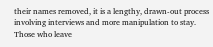their names removed, it is a lengthy, drawn-out process involving interviews and more manipulation to stay.  Those who leave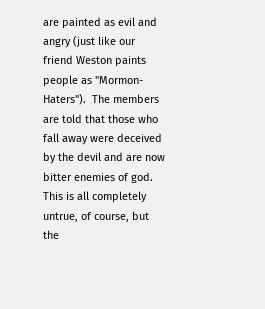are painted as evil and angry (just like our friend Weston paints people as "Mormon-Haters").  The members are told that those who fall away were deceived by the devil and are now bitter enemies of god.  This is all completely untrue, of course, but the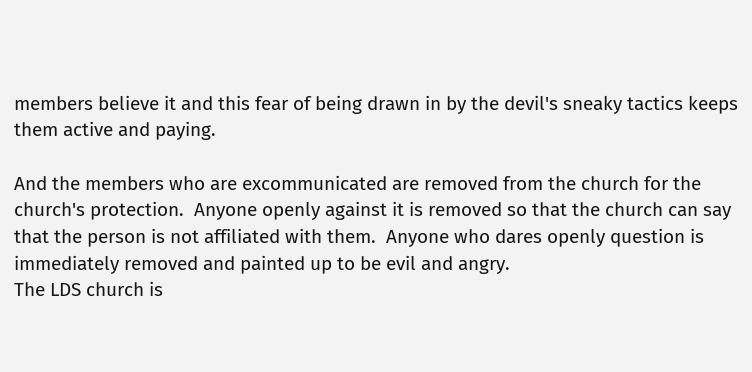members believe it and this fear of being drawn in by the devil's sneaky tactics keeps them active and paying.

And the members who are excommunicated are removed from the church for the church's protection.  Anyone openly against it is removed so that the church can say that the person is not affiliated with them.  Anyone who dares openly question is immediately removed and painted up to be evil and angry.
The LDS church is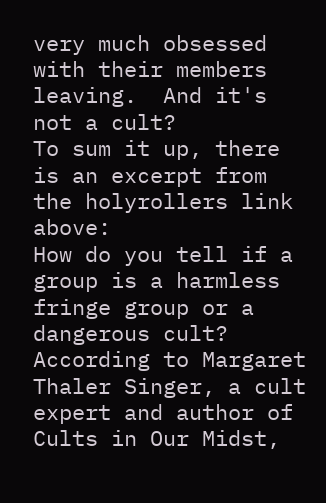very much obsessed with their members leaving.  And it's not a cult?
To sum it up, there is an excerpt from the holyrollers link above:
How do you tell if a group is a harmless fringe group or a dangerous cult? According to Margaret Thaler Singer, a cult expert and author of Cults in Our Midst,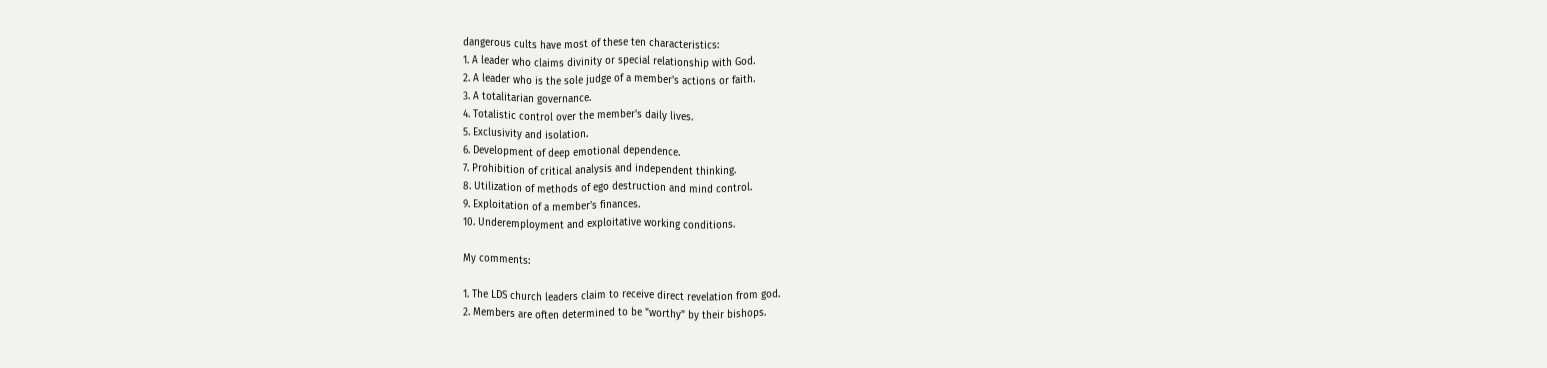dangerous cults have most of these ten characteristics:
1. A leader who claims divinity or special relationship with God.
2. A leader who is the sole judge of a member's actions or faith.
3. A totalitarian governance.
4. Totalistic control over the member's daily lives.
5. Exclusivity and isolation.
6. Development of deep emotional dependence.
7. Prohibition of critical analysis and independent thinking.
8. Utilization of methods of ego destruction and mind control.
9. Exploitation of a member's finances.
10. Underemployment and exploitative working conditions.

My comments:

1. The LDS church leaders claim to receive direct revelation from god.
2. Members are often determined to be "worthy" by their bishops.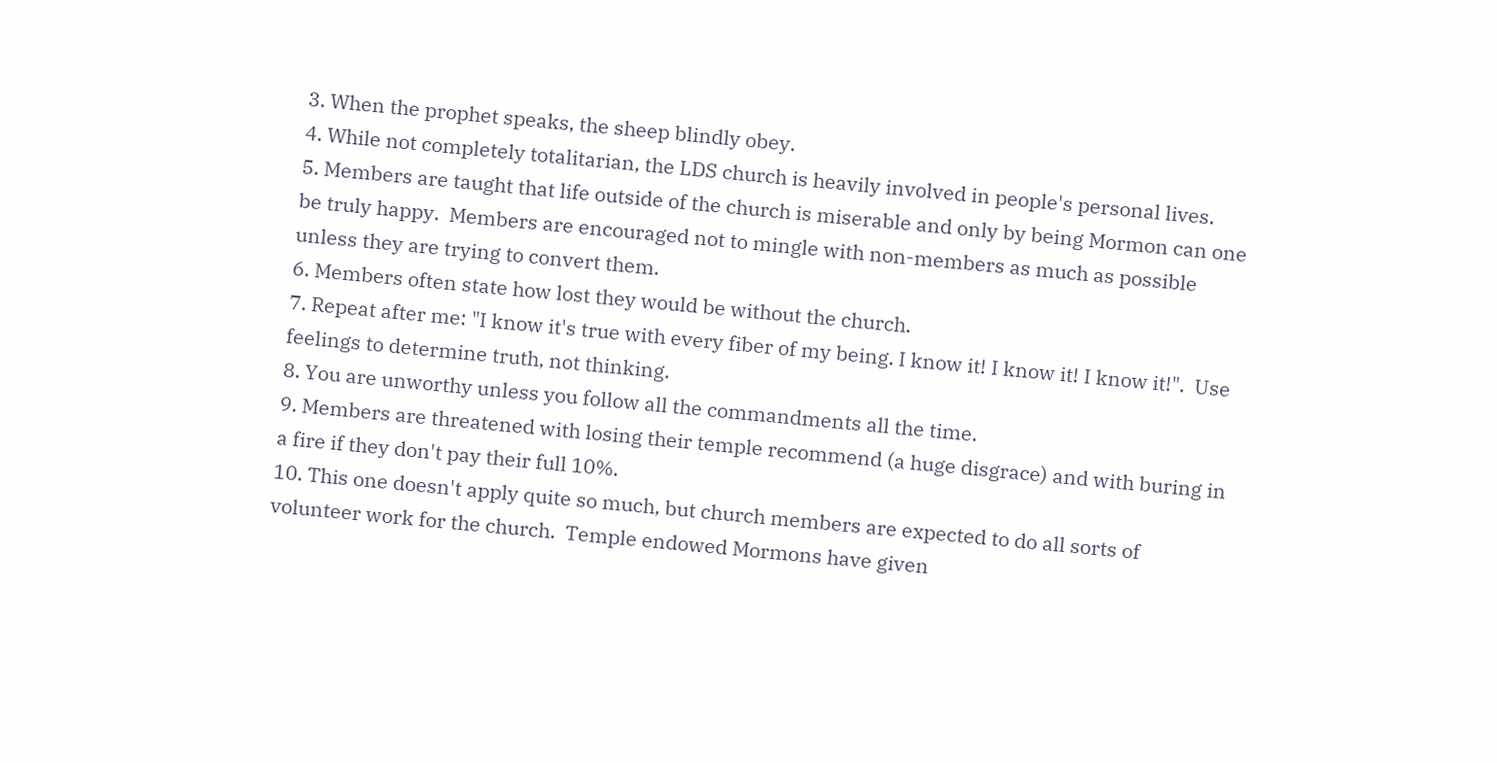3. When the prophet speaks, the sheep blindly obey.
4. While not completely totalitarian, the LDS church is heavily involved in people's personal lives.
5. Members are taught that life outside of the church is miserable and only by being Mormon can one be truly happy.  Members are encouraged not to mingle with non-members as much as possible unless they are trying to convert them.
6. Members often state how lost they would be without the church.
7. Repeat after me: "I know it's true with every fiber of my being. I know it! I know it! I know it!".  Use feelings to determine truth, not thinking.
8. You are unworthy unless you follow all the commandments all the time.
9. Members are threatened with losing their temple recommend (a huge disgrace) and with buring in a fire if they don't pay their full 10%.
10. This one doesn't apply quite so much, but church members are expected to do all sorts of volunteer work for the church.  Temple endowed Mormons have given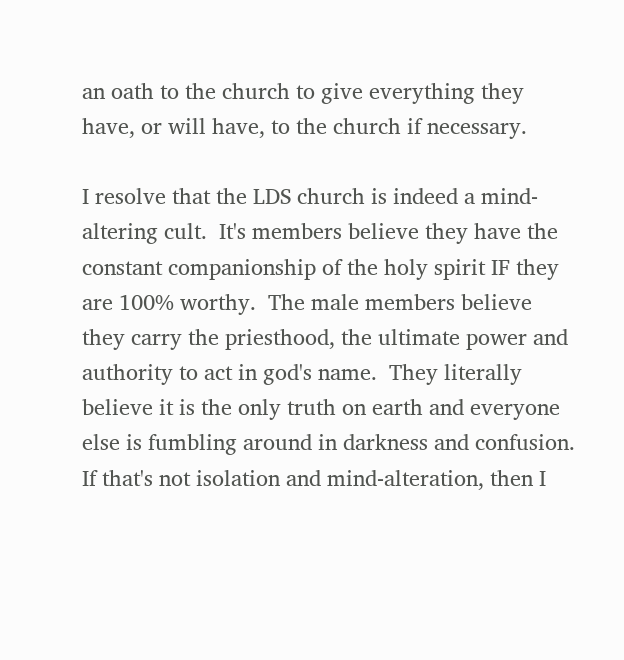an oath to the church to give everything they have, or will have, to the church if necessary.

I resolve that the LDS church is indeed a mind-altering cult.  It's members believe they have the constant companionship of the holy spirit IF they are 100% worthy.  The male members believe they carry the priesthood, the ultimate power and authority to act in god's name.  They literally believe it is the only truth on earth and everyone else is fumbling around in darkness and confusion.  If that's not isolation and mind-alteration, then I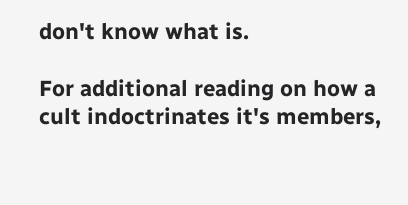don't know what is.

For additional reading on how a cult indoctrinates it's members,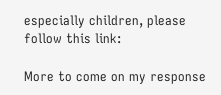especially children, please follow this link:

More to come on my response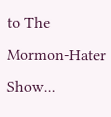to The Mormon-Hater Show...